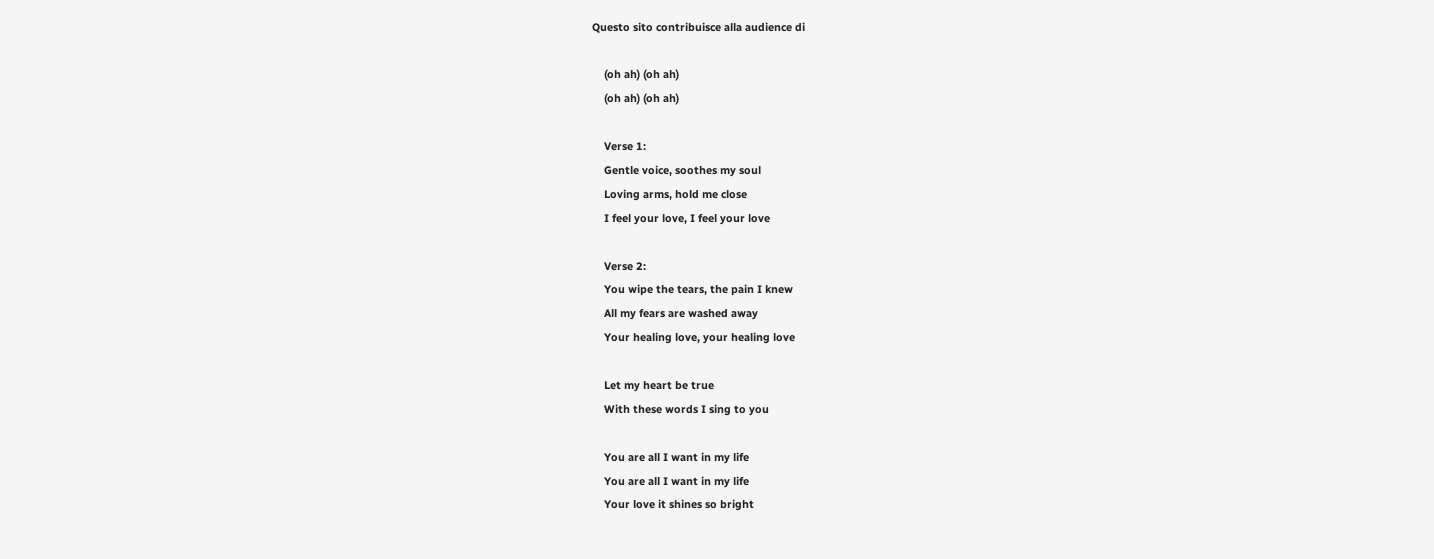Questo sito contribuisce alla audience di

    (oh ah) (oh ah)
    (oh ah) (oh ah)

    Verse 1:
    Gentle voice, soothes my soul
    Loving arms, hold me close
    I feel your love, I feel your love

    Verse 2:
    You wipe the tears, the pain I knew
    All my fears are washed away
    Your healing love, your healing love

    Let my heart be true
    With these words I sing to you

    You are all I want in my life
    You are all I want in my life
    Your love it shines so bright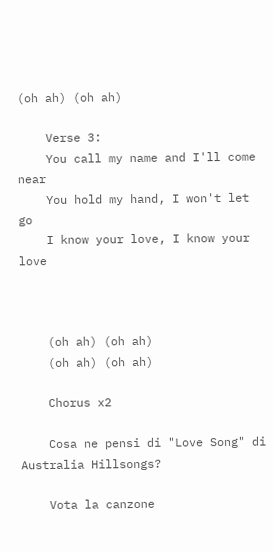(oh ah) (oh ah)

    Verse 3:
    You call my name and I'll come near
    You hold my hand, I won't let go
    I know your love, I know your love



    (oh ah) (oh ah)
    (oh ah) (oh ah)

    Chorus x2

    Cosa ne pensi di "Love Song" di Australia Hillsongs?

    Vota la canzone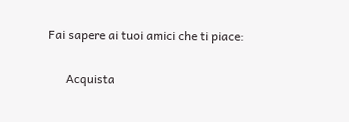Fai sapere ai tuoi amici che ti piace:

      Acquista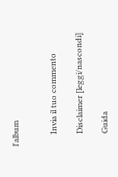l'album


      Invia il tuo commento

      Disclaimer [leggi/nascondi]

      Guida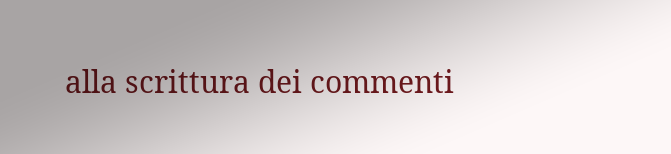alla scrittura dei commenti